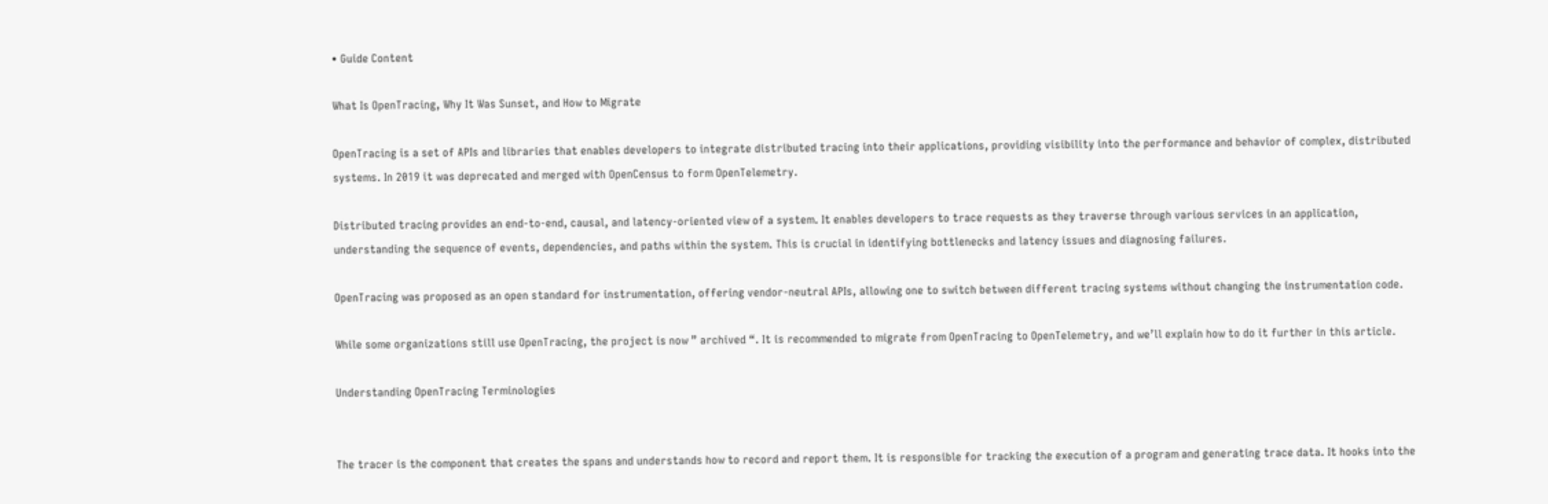• Guide Content

What Is OpenTracing, Why It Was Sunset, and How to Migrate

OpenTracing is a set of APIs and libraries that enables developers to integrate distributed tracing into their applications, providing visibility into the performance and behavior of complex, distributed systems. In 2019 it was deprecated and merged with OpenCensus to form OpenTelemetry.

Distributed tracing provides an end-to-end, causal, and latency-oriented view of a system. It enables developers to trace requests as they traverse through various services in an application, understanding the sequence of events, dependencies, and paths within the system. This is crucial in identifying bottlenecks and latency issues and diagnosing failures.

OpenTracing was proposed as an open standard for instrumentation, offering vendor-neutral APIs, allowing one to switch between different tracing systems without changing the instrumentation code.

While some organizations still use OpenTracing, the project is now ” archived “. It is recommended to migrate from OpenTracing to OpenTelemetry, and we’ll explain how to do it further in this article.

Understanding OpenTracing Terminologies


The tracer is the component that creates the spans and understands how to record and report them. It is responsible for tracking the execution of a program and generating trace data. It hooks into the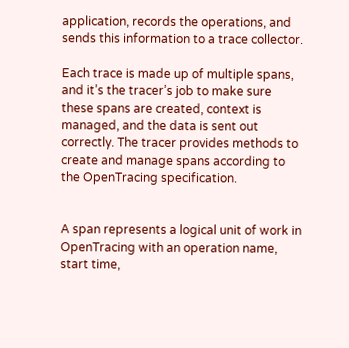application, records the operations, and sends this information to a trace collector.

Each trace is made up of multiple spans, and it’s the tracer’s job to make sure these spans are created, context is managed, and the data is sent out correctly. The tracer provides methods to create and manage spans according to the OpenTracing specification.


A span represents a logical unit of work in OpenTracing with an operation name, start time,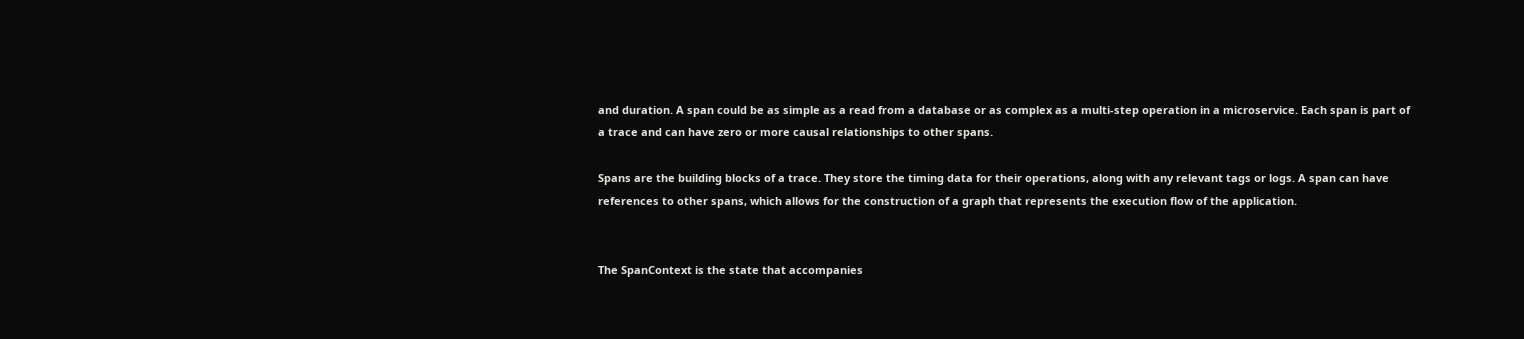and duration. A span could be as simple as a read from a database or as complex as a multi-step operation in a microservice. Each span is part of a trace and can have zero or more causal relationships to other spans.

Spans are the building blocks of a trace. They store the timing data for their operations, along with any relevant tags or logs. A span can have references to other spans, which allows for the construction of a graph that represents the execution flow of the application.


The SpanContext is the state that accompanies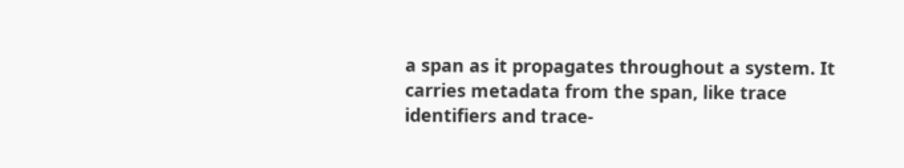a span as it propagates throughout a system. It carries metadata from the span, like trace identifiers and trace-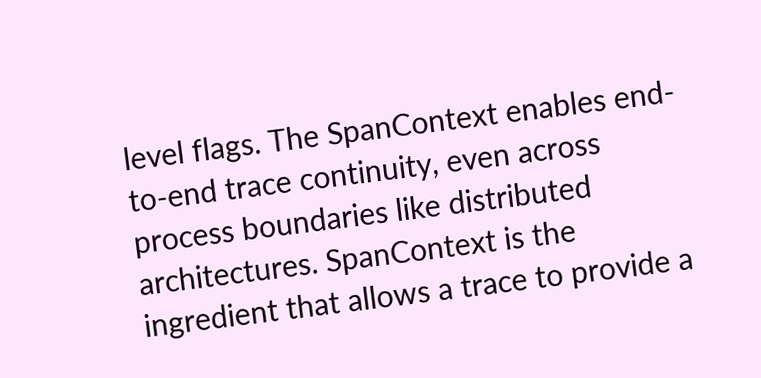level flags. The SpanContext enables end-to-end trace continuity, even across process boundaries like distributed architectures. SpanContext is the ingredient that allows a trace to provide a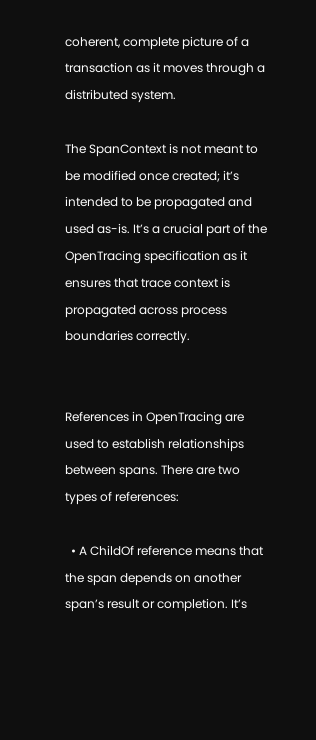coherent, complete picture of a transaction as it moves through a distributed system.

The SpanContext is not meant to be modified once created; it’s intended to be propagated and used as-is. It’s a crucial part of the OpenTracing specification as it ensures that trace context is propagated across process boundaries correctly.


References in OpenTracing are used to establish relationships between spans. There are two types of references:

  • A ChildOf reference means that the span depends on another span’s result or completion. It’s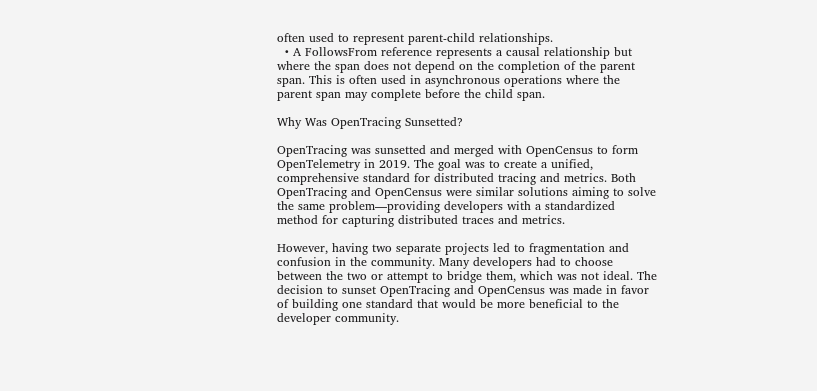often used to represent parent-child relationships.
  • A FollowsFrom reference represents a causal relationship but where the span does not depend on the completion of the parent span. This is often used in asynchronous operations where the parent span may complete before the child span.

Why Was OpenTracing Sunsetted?

OpenTracing was sunsetted and merged with OpenCensus to form OpenTelemetry in 2019. The goal was to create a unified, comprehensive standard for distributed tracing and metrics. Both OpenTracing and OpenCensus were similar solutions aiming to solve the same problem—providing developers with a standardized method for capturing distributed traces and metrics.

However, having two separate projects led to fragmentation and confusion in the community. Many developers had to choose between the two or attempt to bridge them, which was not ideal. The decision to sunset OpenTracing and OpenCensus was made in favor of building one standard that would be more beneficial to the developer community.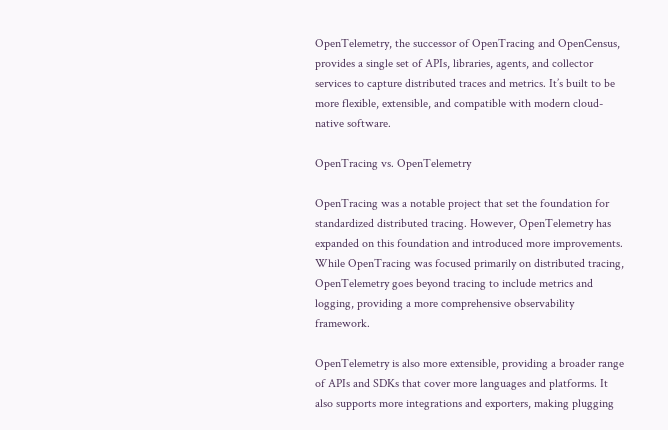OpenTelemetry, the successor of OpenTracing and OpenCensus, provides a single set of APIs, libraries, agents, and collector services to capture distributed traces and metrics. It’s built to be more flexible, extensible, and compatible with modern cloud-native software.

OpenTracing vs. OpenTelemetry

OpenTracing was a notable project that set the foundation for standardized distributed tracing. However, OpenTelemetry has expanded on this foundation and introduced more improvements. While OpenTracing was focused primarily on distributed tracing, OpenTelemetry goes beyond tracing to include metrics and logging, providing a more comprehensive observability framework.

OpenTelemetry is also more extensible, providing a broader range of APIs and SDKs that cover more languages and platforms. It also supports more integrations and exporters, making plugging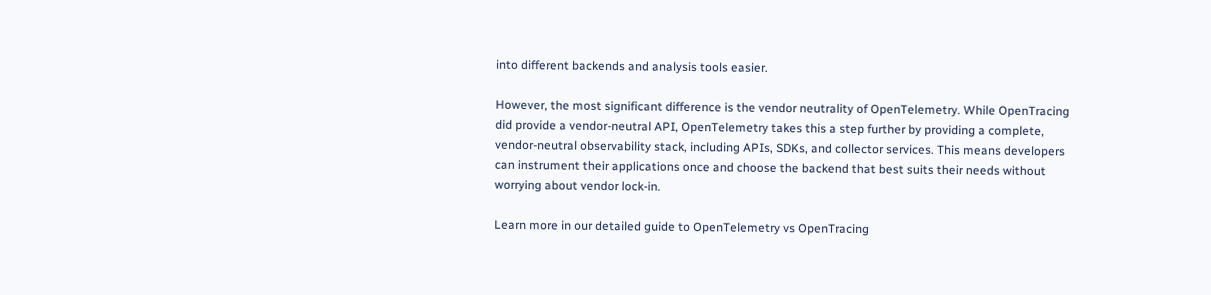into different backends and analysis tools easier.

However, the most significant difference is the vendor neutrality of OpenTelemetry. While OpenTracing did provide a vendor-neutral API, OpenTelemetry takes this a step further by providing a complete, vendor-neutral observability stack, including APIs, SDKs, and collector services. This means developers can instrument their applications once and choose the backend that best suits their needs without worrying about vendor lock-in.

Learn more in our detailed guide to OpenTelemetry vs OpenTracing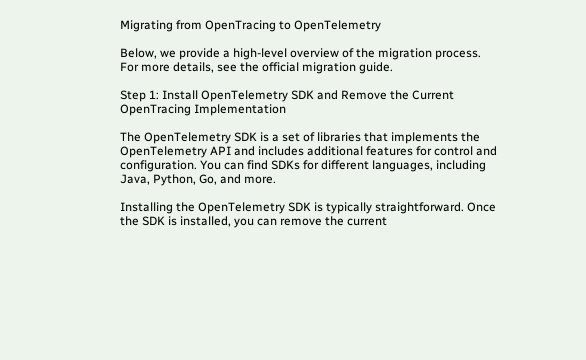Migrating from OpenTracing to OpenTelemetry

Below, we provide a high-level overview of the migration process. For more details, see the official migration guide.

Step 1: Install OpenTelemetry SDK and Remove the Current OpenTracing Implementation

The OpenTelemetry SDK is a set of libraries that implements the OpenTelemetry API and includes additional features for control and configuration. You can find SDKs for different languages, including Java, Python, Go, and more.

Installing the OpenTelemetry SDK is typically straightforward. Once the SDK is installed, you can remove the current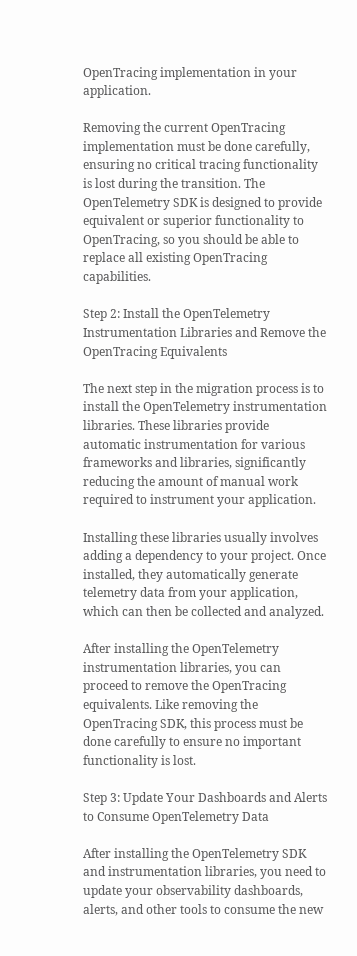OpenTracing implementation in your application.

Removing the current OpenTracing implementation must be done carefully, ensuring no critical tracing functionality is lost during the transition. The OpenTelemetry SDK is designed to provide equivalent or superior functionality to OpenTracing, so you should be able to replace all existing OpenTracing capabilities.

Step 2: Install the OpenTelemetry Instrumentation Libraries and Remove the OpenTracing Equivalents

The next step in the migration process is to install the OpenTelemetry instrumentation libraries. These libraries provide automatic instrumentation for various frameworks and libraries, significantly reducing the amount of manual work required to instrument your application.

Installing these libraries usually involves adding a dependency to your project. Once installed, they automatically generate telemetry data from your application, which can then be collected and analyzed.

After installing the OpenTelemetry instrumentation libraries, you can proceed to remove the OpenTracing equivalents. Like removing the OpenTracing SDK, this process must be done carefully to ensure no important functionality is lost.

Step 3: Update Your Dashboards and Alerts to Consume OpenTelemetry Data

After installing the OpenTelemetry SDK and instrumentation libraries, you need to update your observability dashboards, alerts, and other tools to consume the new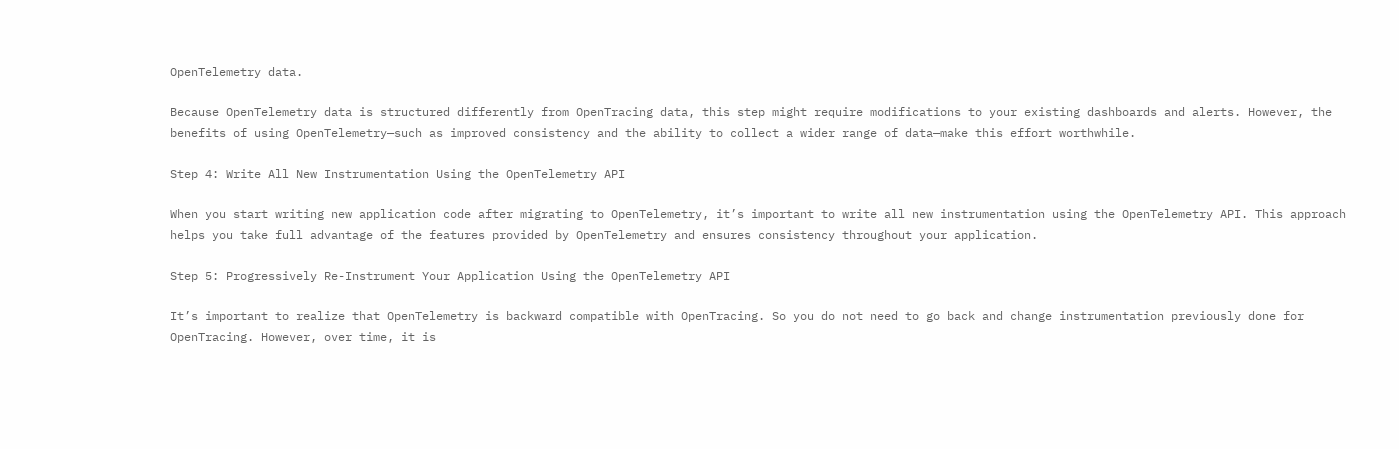OpenTelemetry data.

Because OpenTelemetry data is structured differently from OpenTracing data, this step might require modifications to your existing dashboards and alerts. However, the benefits of using OpenTelemetry—such as improved consistency and the ability to collect a wider range of data—make this effort worthwhile.

Step 4: Write All New Instrumentation Using the OpenTelemetry API

When you start writing new application code after migrating to OpenTelemetry, it’s important to write all new instrumentation using the OpenTelemetry API. This approach helps you take full advantage of the features provided by OpenTelemetry and ensures consistency throughout your application.

Step 5: Progressively Re-Instrument Your Application Using the OpenTelemetry API

It’s important to realize that OpenTelemetry is backward compatible with OpenTracing. So you do not need to go back and change instrumentation previously done for OpenTracing. However, over time, it is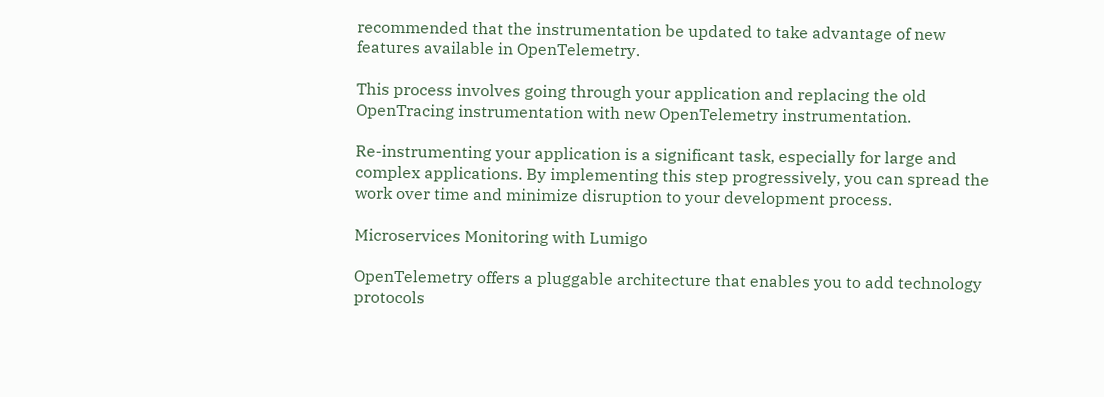recommended that the instrumentation be updated to take advantage of new features available in OpenTelemetry.

This process involves going through your application and replacing the old OpenTracing instrumentation with new OpenTelemetry instrumentation.

Re-instrumenting your application is a significant task, especially for large and complex applications. By implementing this step progressively, you can spread the work over time and minimize disruption to your development process.

Microservices Monitoring with Lumigo

OpenTelemetry offers a pluggable architecture that enables you to add technology protocols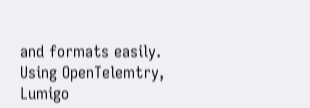and formats easily. Using OpenTelemtry, Lumigo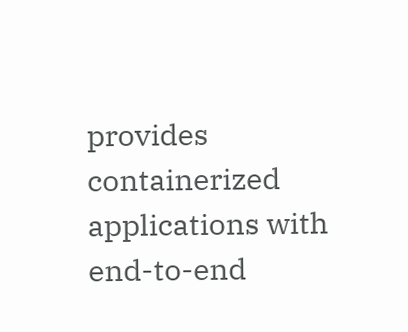provides containerized applications with end-to-end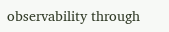observability through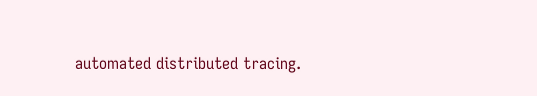automated distributed tracing.